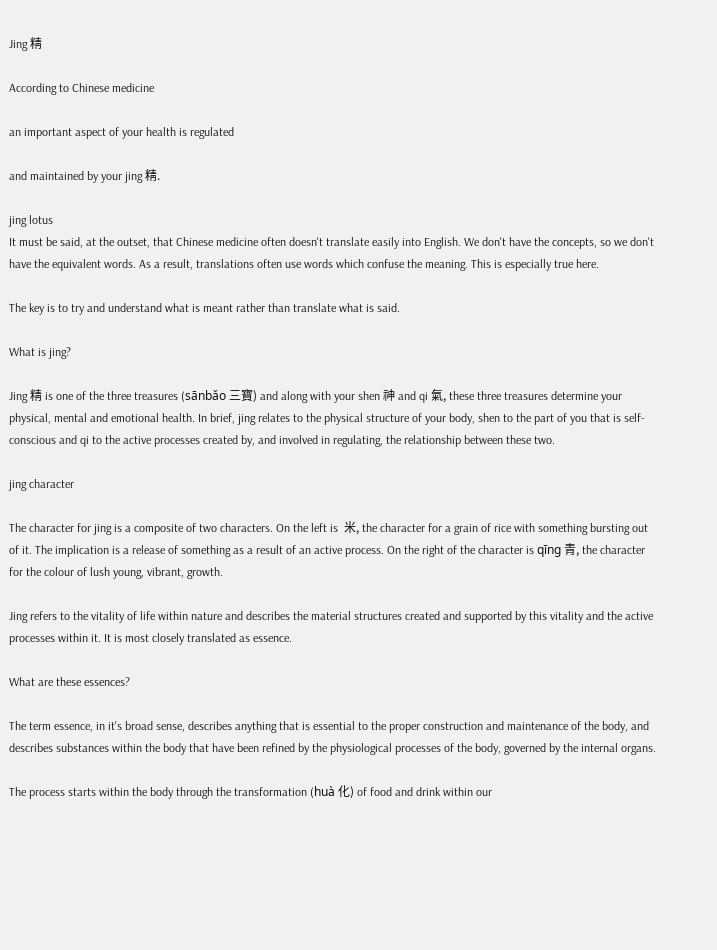Jing 精

According to Chinese medicine

an important aspect of your health is regulated

and maintained by your jing 精.

jing lotus
It must be said, at the outset, that Chinese medicine often doesn't translate easily into English. We don't have the concepts, so we don't have the equivalent words. As a result, translations often use words which confuse the meaning. This is especially true here.

The key is to try and understand what is meant rather than translate what is said.

What is jing?

Jing 精 is one of the three treasures (sānbǎo 三寶) and along with your shen 神 and qi 氣, these three treasures determine your physical, mental and emotional health. In brief, jing relates to the physical structure of your body, shen to the part of you that is self-conscious and qi to the active processes created by, and involved in regulating, the relationship between these two.

jing character

The character for jing is a composite of two characters. On the left is  米, the character for a grain of rice with something bursting out of it. The implication is a release of something as a result of an active process. On the right of the character is qīng 青, the character for the colour of lush young, vibrant, growth.

Jing refers to the vitality of life within nature and describes the material structures created and supported by this vitality and the active processes within it. It is most closely translated as essence.

What are these essences?

The term essence, in it's broad sense, describes anything that is essential to the proper construction and maintenance of the body, and describes substances within the body that have been refined by the physiological processes of the body, governed by the internal organs.

The process starts within the body through the transformation (huà 化) of food and drink within our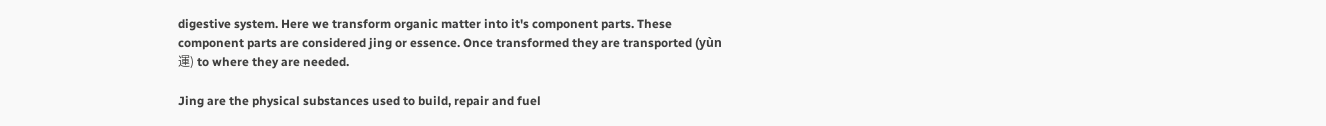digestive system. Here we transform organic matter into it's component parts. These component parts are considered jing or essence. Once transformed they are transported (yùn 運) to where they are needed.

Jing are the physical substances used to build, repair and fuel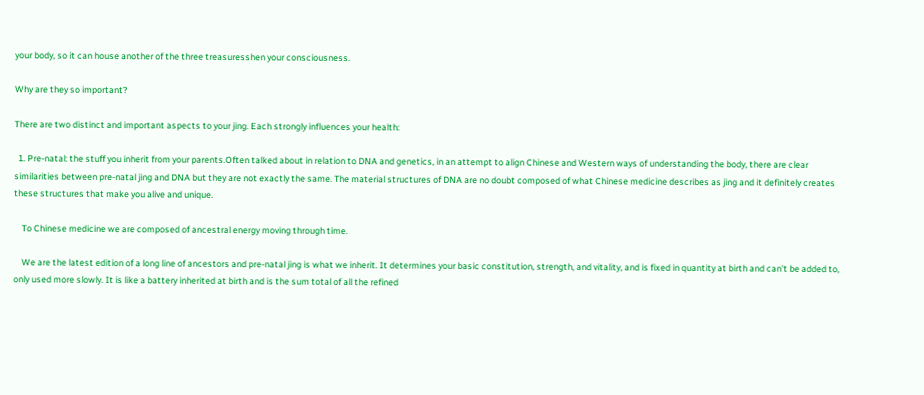your body, so it can house another of the three treasuresshen your consciousness.

Why are they so important?

There are two distinct and important aspects to your jing. Each strongly influences your health:

  1. Pre-natal: the stuff you inherit from your parents.Often talked about in relation to DNA and genetics, in an attempt to align Chinese and Western ways of understanding the body, there are clear similarities between pre-natal jing and DNA but they are not exactly the same. The material structures of DNA are no doubt composed of what Chinese medicine describes as jing and it definitely creates these structures that make you alive and unique.

    To Chinese medicine we are composed of ancestral energy moving through time.

    We are the latest edition of a long line of ancestors and pre-natal jing is what we inherit. It determines your basic constitution, strength, and vitality, and is fixed in quantity at birth and can't be added to, only used more slowly. It is like a battery inherited at birth and is the sum total of all the refined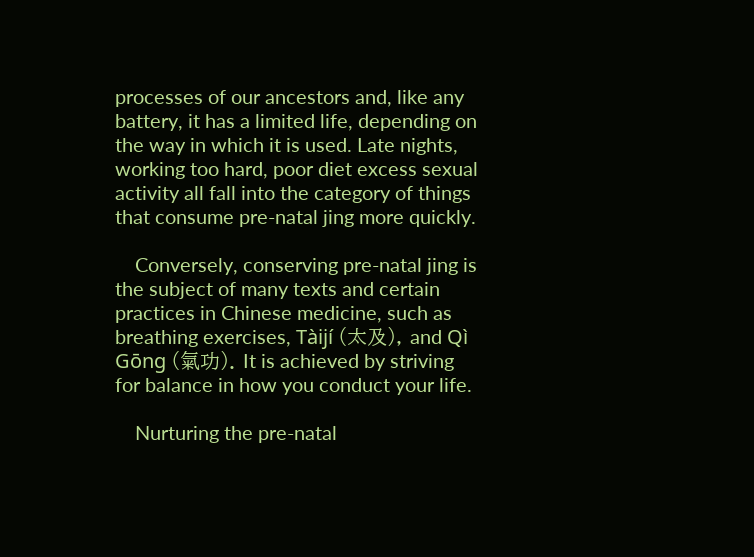processes of our ancestors and, like any battery, it has a limited life, depending on the way in which it is used. Late nights, working too hard, poor diet excess sexual activity all fall into the category of things that consume pre-natal jing more quickly.

    Conversely, conserving pre-natal jing is the subject of many texts and certain practices in Chinese medicine, such as breathing exercises, Tàijí (太及), and Qì Gōng (氣功). It is achieved by striving for balance in how you conduct your life.

    Nurturing the pre-natal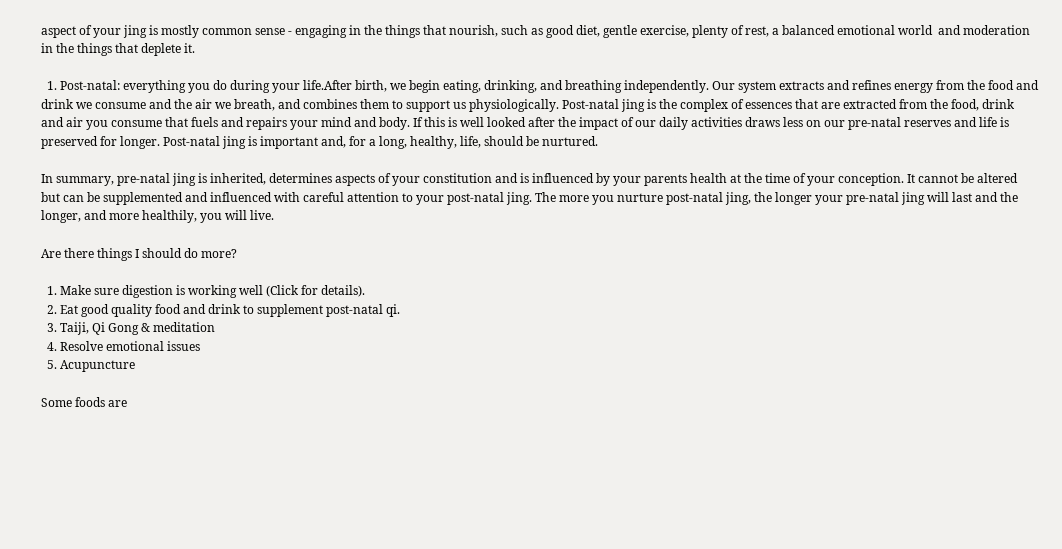aspect of your jing is mostly common sense - engaging in the things that nourish, such as good diet, gentle exercise, plenty of rest, a balanced emotional world  and moderation in the things that deplete it.

  1. Post-natal: everything you do during your life.After birth, we begin eating, drinking, and breathing independently. Our system extracts and refines energy from the food and drink we consume and the air we breath, and combines them to support us physiologically. Post-natal jing is the complex of essences that are extracted from the food, drink and air you consume that fuels and repairs your mind and body. If this is well looked after the impact of our daily activities draws less on our pre-natal reserves and life is preserved for longer. Post-natal jing is important and, for a long, healthy, life, should be nurtured.

In summary, pre-natal jing is inherited, determines aspects of your constitution and is influenced by your parents health at the time of your conception. It cannot be altered but can be supplemented and influenced with careful attention to your post-natal jing. The more you nurture post-natal jing, the longer your pre-natal jing will last and the longer, and more healthily, you will live.

Are there things I should do more?

  1. Make sure digestion is working well (Click for details).
  2. Eat good quality food and drink to supplement post-natal qi.
  3. Taiji, Qi Gong & meditation
  4. Resolve emotional issues
  5. Acupuncture

Some foods are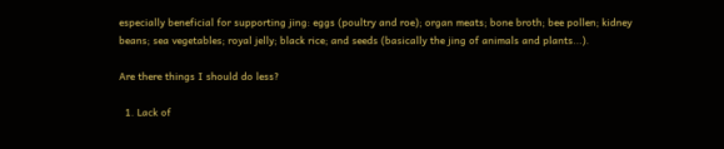especially beneficial for supporting jing: eggs (poultry and roe); organ meats; bone broth; bee pollen; kidney beans; sea vegetables; royal jelly; black rice; and seeds (basically the jing of animals and plants...).

Are there things I should do less?

  1. Lack of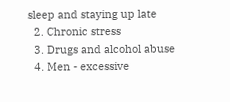sleep and staying up late
  2. Chronic stress
  3. Drugs and alcohol abuse
  4. Men - excessive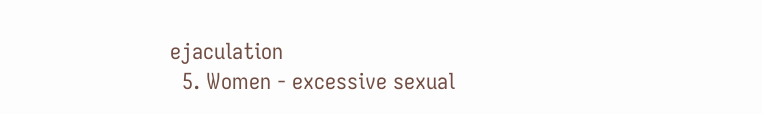ejaculation
  5. Women - excessive sexual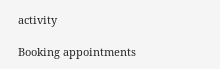activity

Booking appointments